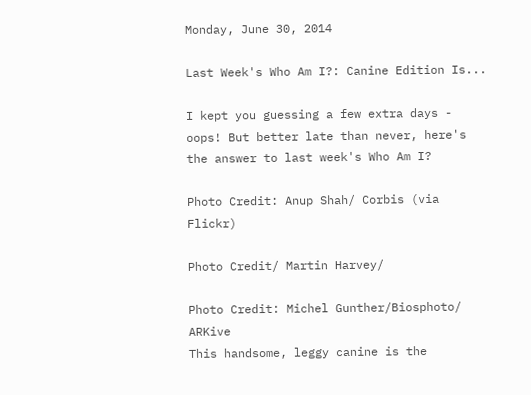Monday, June 30, 2014

Last Week's Who Am I?: Canine Edition Is...

I kept you guessing a few extra days - oops! But better late than never, here's the answer to last week's Who Am I?

Photo Credit: Anup Shah/ Corbis (via Flickr)

Photo Credit/ Martin Harvey/

Photo Credit: Michel Gunther/Biosphoto/ ARKive
This handsome, leggy canine is the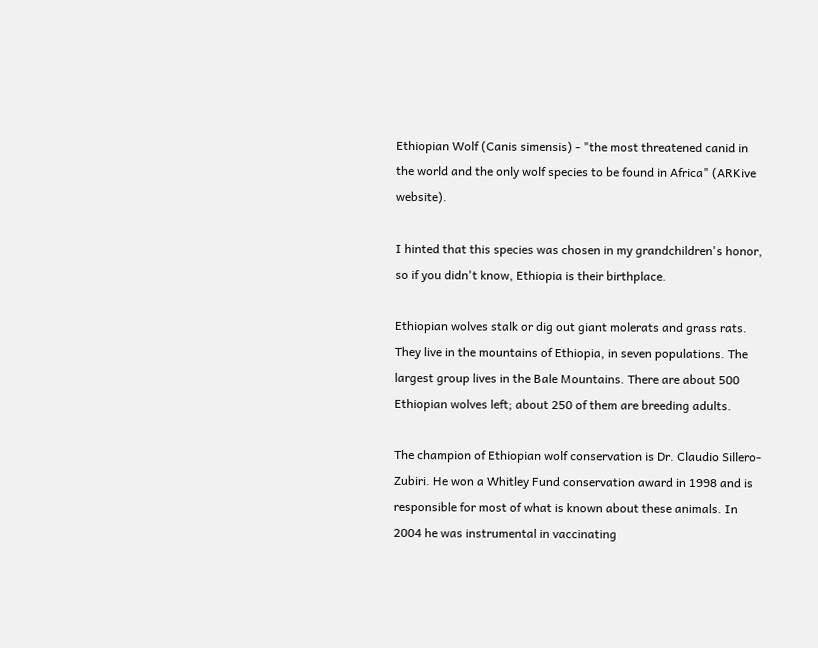Ethiopian Wolf (Canis simensis) - "the most threatened canid in the world and the only wolf species to be found in Africa" (ARKive website).

I hinted that this species was chosen in my grandchildren's honor, so if you didn't know, Ethiopia is their birthplace.

Ethiopian wolves stalk or dig out giant molerats and grass rats. They live in the mountains of Ethiopia, in seven populations. The largest group lives in the Bale Mountains. There are about 500 Ethiopian wolves left; about 250 of them are breeding adults.

The champion of Ethiopian wolf conservation is Dr. Claudio Sillero-Zubiri. He won a Whitley Fund conservation award in 1998 and is responsible for most of what is known about these animals. In 2004 he was instrumental in vaccinating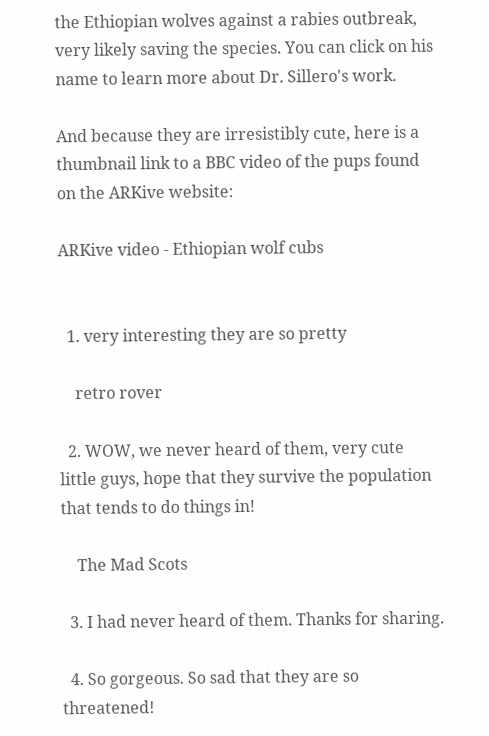the Ethiopian wolves against a rabies outbreak, very likely saving the species. You can click on his name to learn more about Dr. Sillero's work.

And because they are irresistibly cute, here is a thumbnail link to a BBC video of the pups found on the ARKive website:

ARKive video - Ethiopian wolf cubs


  1. very interesting they are so pretty

    retro rover

  2. WOW, we never heard of them, very cute little guys, hope that they survive the population that tends to do things in!

    The Mad Scots

  3. I had never heard of them. Thanks for sharing.

  4. So gorgeous. So sad that they are so threatened!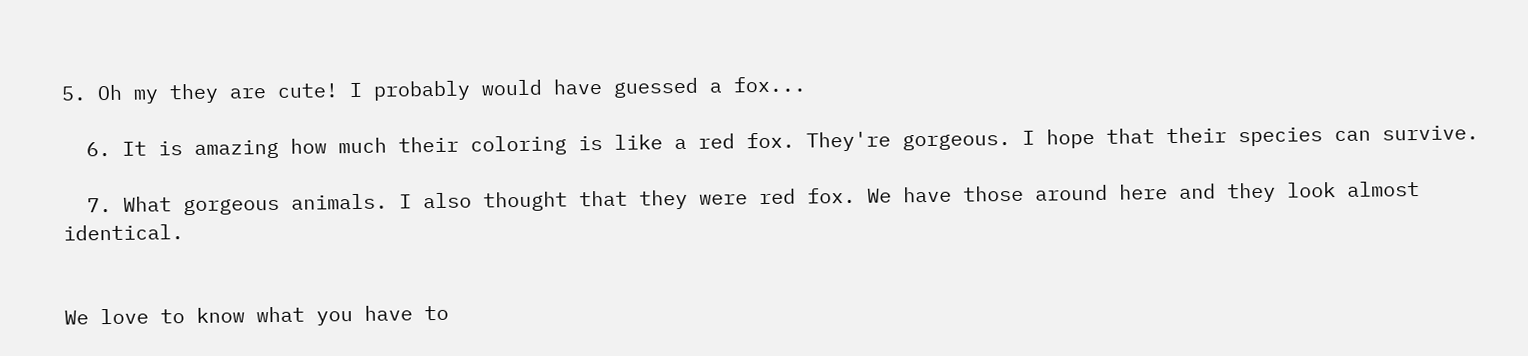5. Oh my they are cute! I probably would have guessed a fox...

  6. It is amazing how much their coloring is like a red fox. They're gorgeous. I hope that their species can survive.

  7. What gorgeous animals. I also thought that they were red fox. We have those around here and they look almost identical.


We love to know what you have to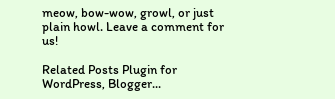meow, bow-wow, growl, or just plain howl. Leave a comment for us!

Related Posts Plugin for WordPress, Blogger...